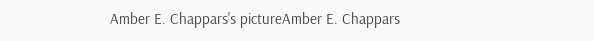Amber E. Chappars's pictureAmber E. Chappars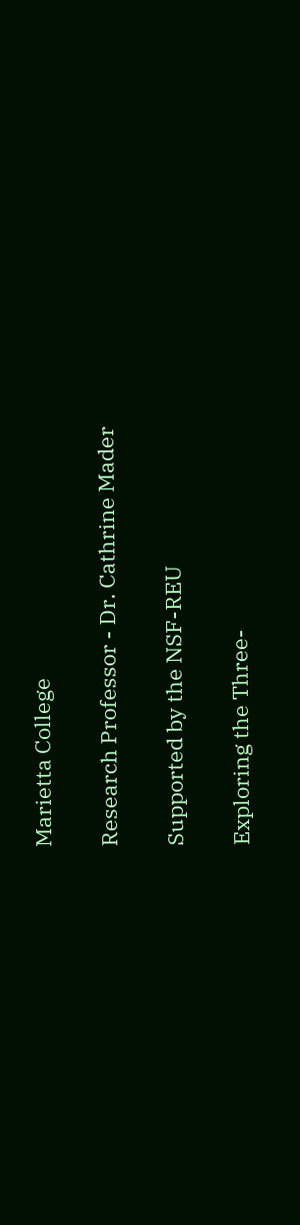Marietta College

Research Professor - Dr. Cathrine Mader

Supported by the NSF-REU

Exploring the Three-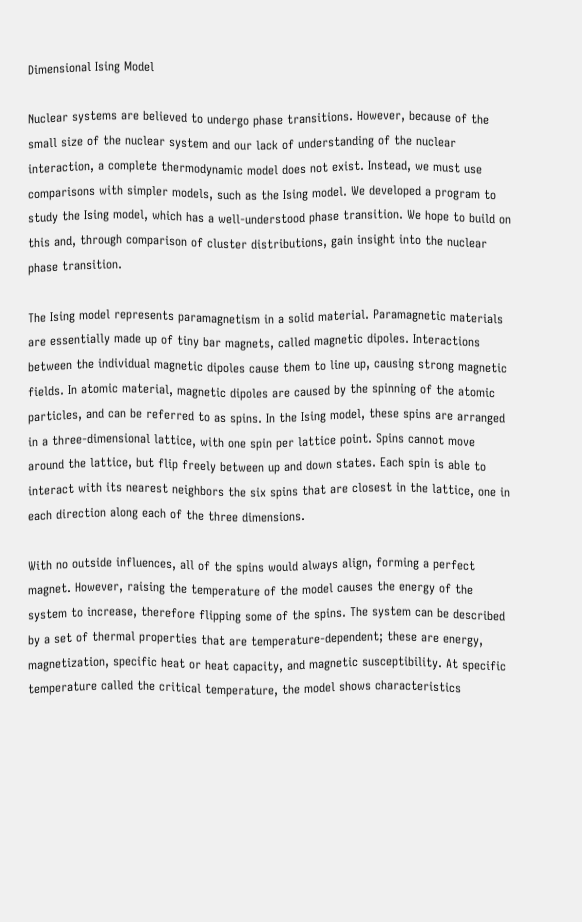Dimensional Ising Model

Nuclear systems are believed to undergo phase transitions. However, because of the small size of the nuclear system and our lack of understanding of the nuclear interaction, a complete thermodynamic model does not exist. Instead, we must use comparisons with simpler models, such as the Ising model. We developed a program to study the Ising model, which has a well-understood phase transition. We hope to build on this and, through comparison of cluster distributions, gain insight into the nuclear phase transition.

The Ising model represents paramagnetism in a solid material. Paramagnetic materials are essentially made up of tiny bar magnets, called magnetic dipoles. Interactions between the individual magnetic dipoles cause them to line up, causing strong magnetic fields. In atomic material, magnetic dipoles are caused by the spinning of the atomic particles, and can be referred to as spins. In the Ising model, these spins are arranged in a three-dimensional lattice, with one spin per lattice point. Spins cannot move around the lattice, but flip freely between up and down states. Each spin is able to interact with its nearest neighbors the six spins that are closest in the lattice, one in each direction along each of the three dimensions.

With no outside influences, all of the spins would always align, forming a perfect magnet. However, raising the temperature of the model causes the energy of the system to increase, therefore flipping some of the spins. The system can be described by a set of thermal properties that are temperature-dependent; these are energy, magnetization, specific heat or heat capacity, and magnetic susceptibility. At specific temperature called the critical temperature, the model shows characteristics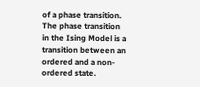of a phase transition. The phase transition in the Ising Model is a transition between an ordered and a non-ordered state.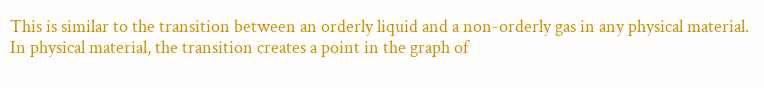This is similar to the transition between an orderly liquid and a non-orderly gas in any physical material. In physical material, the transition creates a point in the graph of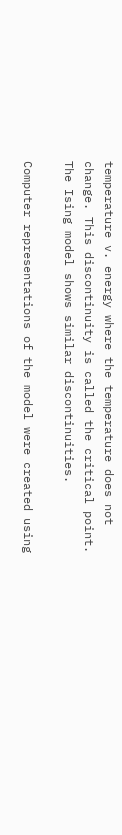temperature v. energy where the temperature does not change. This discontinuity is called the critical point. The Ising model shows similar discontinuities.

Computer representations of the model were created using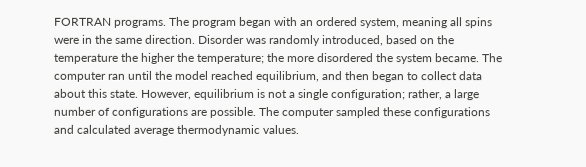FORTRAN programs. The program began with an ordered system, meaning all spins were in the same direction. Disorder was randomly introduced, based on the temperature the higher the temperature; the more disordered the system became. The computer ran until the model reached equilibrium, and then began to collect data about this state. However, equilibrium is not a single configuration; rather, a large number of configurations are possible. The computer sampled these configurations and calculated average thermodynamic values.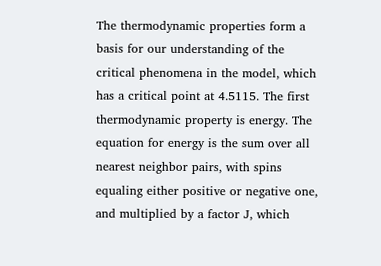The thermodynamic properties form a basis for our understanding of the critical phenomena in the model, which has a critical point at 4.5115. The first thermodynamic property is energy. The equation for energy is the sum over all nearest neighbor pairs, with spins equaling either positive or negative one, and multiplied by a factor J, which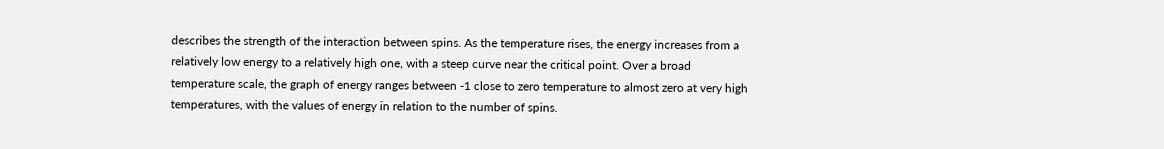describes the strength of the interaction between spins. As the temperature rises, the energy increases from a relatively low energy to a relatively high one, with a steep curve near the critical point. Over a broad temperature scale, the graph of energy ranges between -1 close to zero temperature to almost zero at very high temperatures, with the values of energy in relation to the number of spins.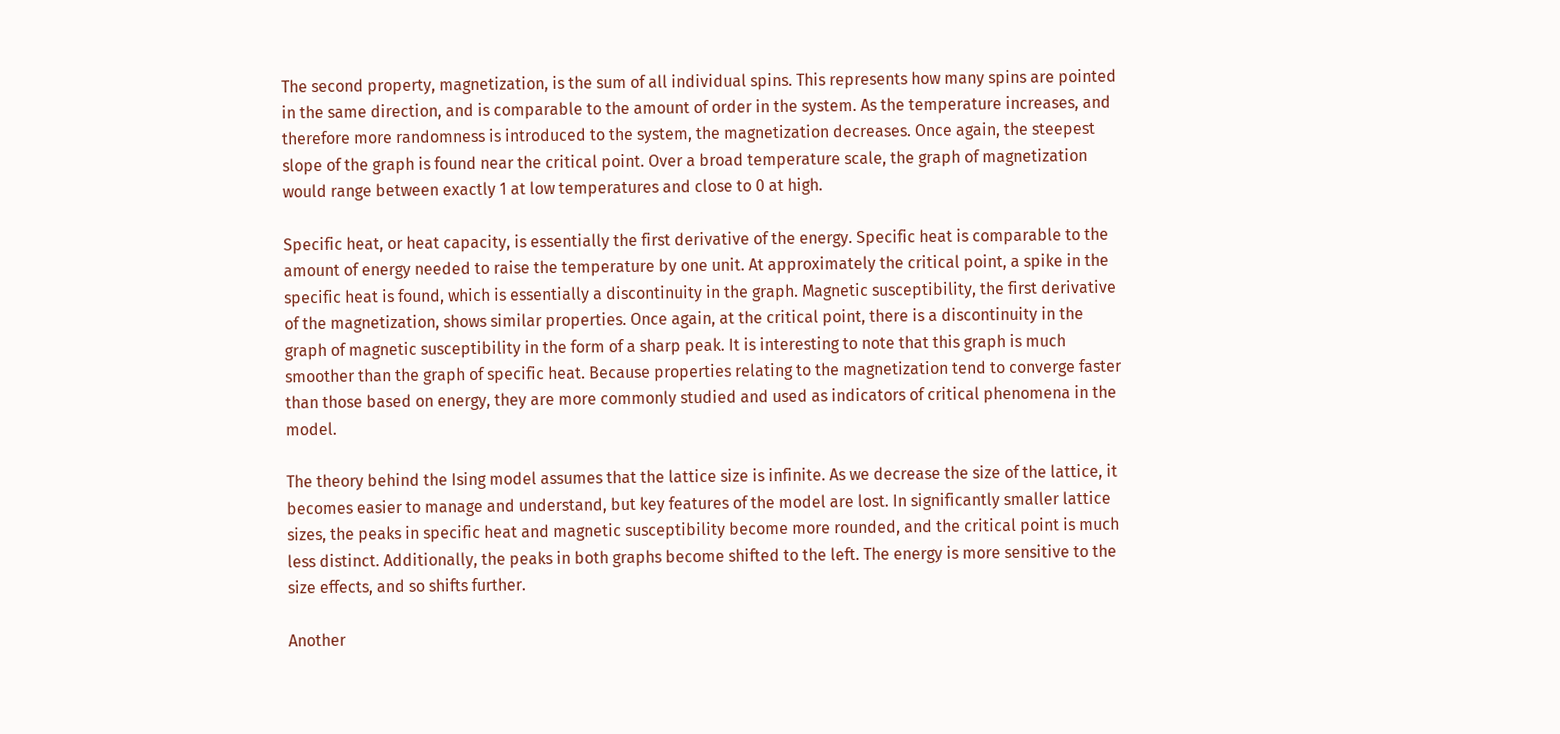The second property, magnetization, is the sum of all individual spins. This represents how many spins are pointed in the same direction, and is comparable to the amount of order in the system. As the temperature increases, and therefore more randomness is introduced to the system, the magnetization decreases. Once again, the steepest slope of the graph is found near the critical point. Over a broad temperature scale, the graph of magnetization would range between exactly 1 at low temperatures and close to 0 at high.

Specific heat, or heat capacity, is essentially the first derivative of the energy. Specific heat is comparable to the amount of energy needed to raise the temperature by one unit. At approximately the critical point, a spike in the specific heat is found, which is essentially a discontinuity in the graph. Magnetic susceptibility, the first derivative of the magnetization, shows similar properties. Once again, at the critical point, there is a discontinuity in the graph of magnetic susceptibility in the form of a sharp peak. It is interesting to note that this graph is much smoother than the graph of specific heat. Because properties relating to the magnetization tend to converge faster than those based on energy, they are more commonly studied and used as indicators of critical phenomena in the model.

The theory behind the Ising model assumes that the lattice size is infinite. As we decrease the size of the lattice, it becomes easier to manage and understand, but key features of the model are lost. In significantly smaller lattice sizes, the peaks in specific heat and magnetic susceptibility become more rounded, and the critical point is much less distinct. Additionally, the peaks in both graphs become shifted to the left. The energy is more sensitive to the size effects, and so shifts further.

Another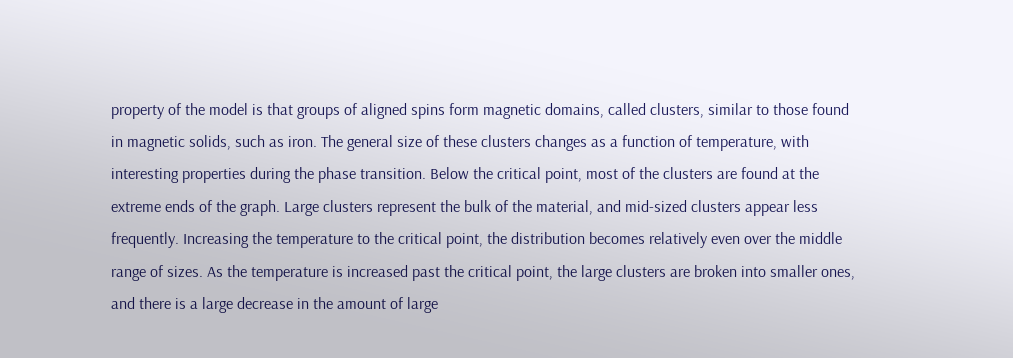property of the model is that groups of aligned spins form magnetic domains, called clusters, similar to those found in magnetic solids, such as iron. The general size of these clusters changes as a function of temperature, with interesting properties during the phase transition. Below the critical point, most of the clusters are found at the extreme ends of the graph. Large clusters represent the bulk of the material, and mid-sized clusters appear less frequently. Increasing the temperature to the critical point, the distribution becomes relatively even over the middle range of sizes. As the temperature is increased past the critical point, the large clusters are broken into smaller ones, and there is a large decrease in the amount of large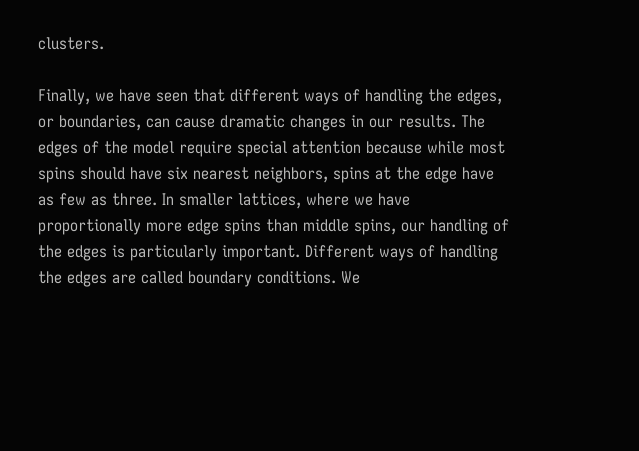clusters.

Finally, we have seen that different ways of handling the edges, or boundaries, can cause dramatic changes in our results. The edges of the model require special attention because while most spins should have six nearest neighbors, spins at the edge have as few as three. In smaller lattices, where we have proportionally more edge spins than middle spins, our handling of the edges is particularly important. Different ways of handling the edges are called boundary conditions. We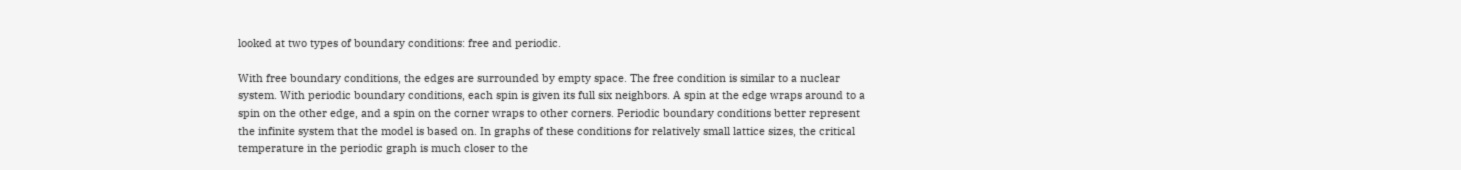looked at two types of boundary conditions: free and periodic.

With free boundary conditions, the edges are surrounded by empty space. The free condition is similar to a nuclear system. With periodic boundary conditions, each spin is given its full six neighbors. A spin at the edge wraps around to a spin on the other edge, and a spin on the corner wraps to other corners. Periodic boundary conditions better represent the infinite system that the model is based on. In graphs of these conditions for relatively small lattice sizes, the critical temperature in the periodic graph is much closer to the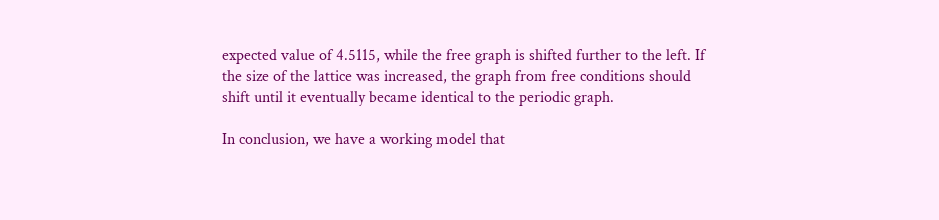expected value of 4.5115, while the free graph is shifted further to the left. If the size of the lattice was increased, the graph from free conditions should shift until it eventually became identical to the periodic graph.

In conclusion, we have a working model that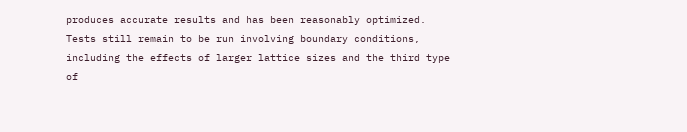produces accurate results and has been reasonably optimized. Tests still remain to be run involving boundary conditions, including the effects of larger lattice sizes and the third type of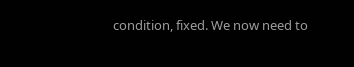condition, fixed. We now need to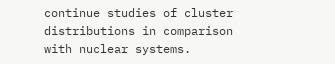continue studies of cluster distributions in comparison with nuclear systems.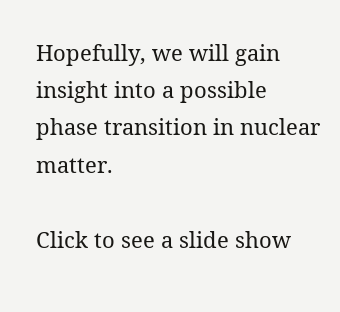Hopefully, we will gain insight into a possible phase transition in nuclear matter.

Click to see a slide show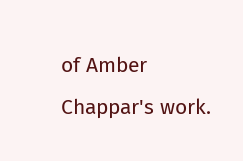of Amber Chappar's work.